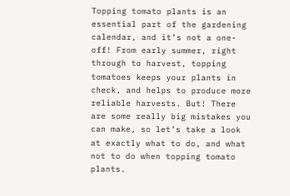Topping tomato plants is an essential part of the gardening calendar, and it’s not a one-off! From early summer, right through to harvest, topping tomatoes keeps your plants in check, and helps to produce more reliable harvests. But! There are some really big mistakes you can make, so let’s take a look at exactly what to do, and what not to do when topping tomato plants.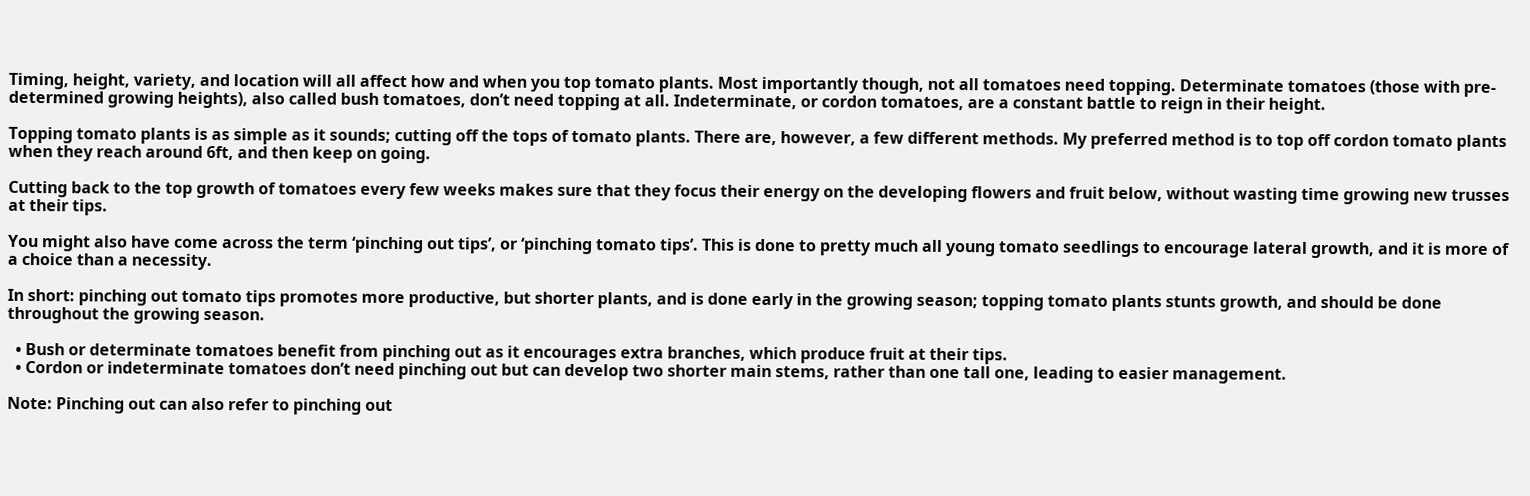Timing, height, variety, and location will all affect how and when you top tomato plants. Most importantly though, not all tomatoes need topping. Determinate tomatoes (those with pre-determined growing heights), also called bush tomatoes, don’t need topping at all. Indeterminate, or cordon tomatoes, are a constant battle to reign in their height.

Topping tomato plants is as simple as it sounds; cutting off the tops of tomato plants. There are, however, a few different methods. My preferred method is to top off cordon tomato plants when they reach around 6ft, and then keep on going.

Cutting back to the top growth of tomatoes every few weeks makes sure that they focus their energy on the developing flowers and fruit below, without wasting time growing new trusses at their tips.

You might also have come across the term ‘pinching out tips’, or ‘pinching tomato tips’. This is done to pretty much all young tomato seedlings to encourage lateral growth, and it is more of a choice than a necessity.

In short: pinching out tomato tips promotes more productive, but shorter plants, and is done early in the growing season; topping tomato plants stunts growth, and should be done throughout the growing season.

  • Bush or determinate tomatoes benefit from pinching out as it encourages extra branches, which produce fruit at their tips.
  • Cordon or indeterminate tomatoes don’t need pinching out but can develop two shorter main stems, rather than one tall one, leading to easier management.

Note: Pinching out can also refer to pinching out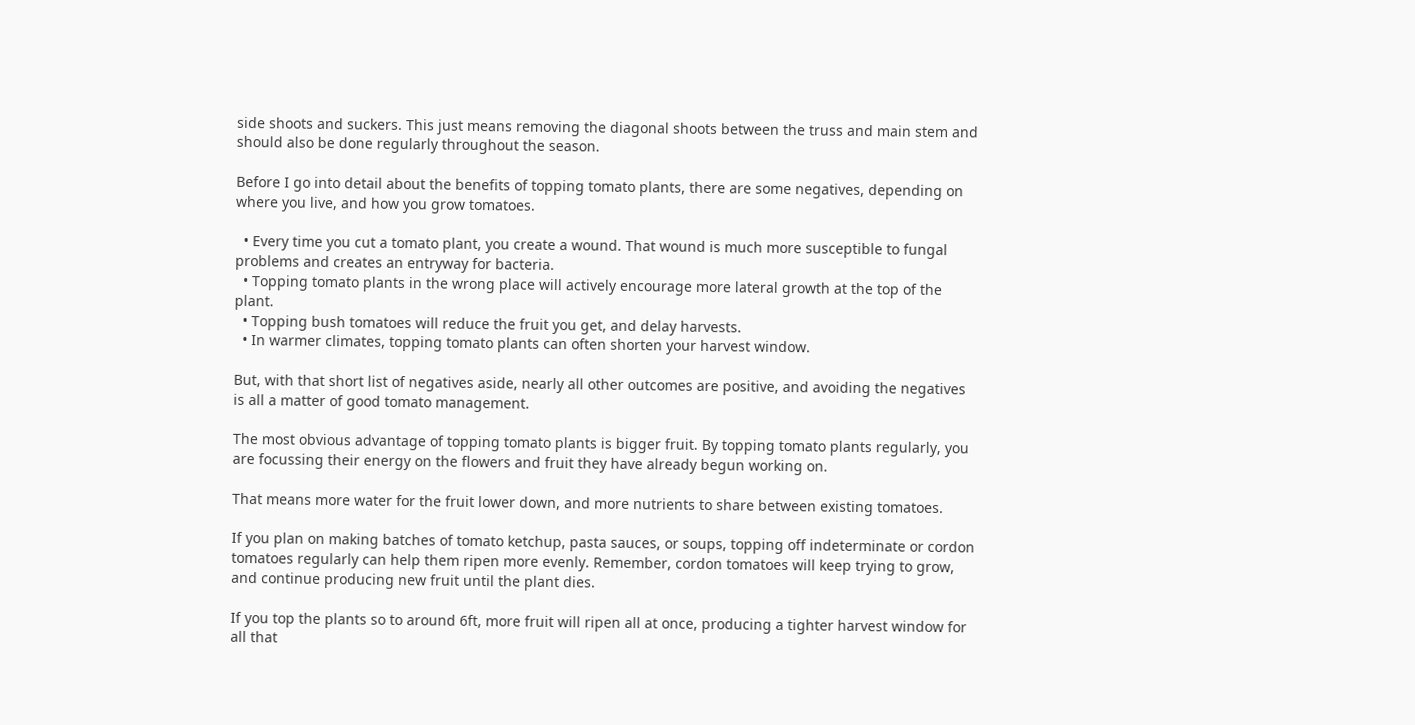side shoots and suckers. This just means removing the diagonal shoots between the truss and main stem and should also be done regularly throughout the season.

Before I go into detail about the benefits of topping tomato plants, there are some negatives, depending on where you live, and how you grow tomatoes.

  • Every time you cut a tomato plant, you create a wound. That wound is much more susceptible to fungal problems and creates an entryway for bacteria.
  • Topping tomato plants in the wrong place will actively encourage more lateral growth at the top of the plant.
  • Topping bush tomatoes will reduce the fruit you get, and delay harvests.
  • In warmer climates, topping tomato plants can often shorten your harvest window.

But, with that short list of negatives aside, nearly all other outcomes are positive, and avoiding the negatives is all a matter of good tomato management.

The most obvious advantage of topping tomato plants is bigger fruit. By topping tomato plants regularly, you are focussing their energy on the flowers and fruit they have already begun working on.

That means more water for the fruit lower down, and more nutrients to share between existing tomatoes.

If you plan on making batches of tomato ketchup, pasta sauces, or soups, topping off indeterminate or cordon tomatoes regularly can help them ripen more evenly. Remember, cordon tomatoes will keep trying to grow, and continue producing new fruit until the plant dies.

If you top the plants so to around 6ft, more fruit will ripen all at once, producing a tighter harvest window for all that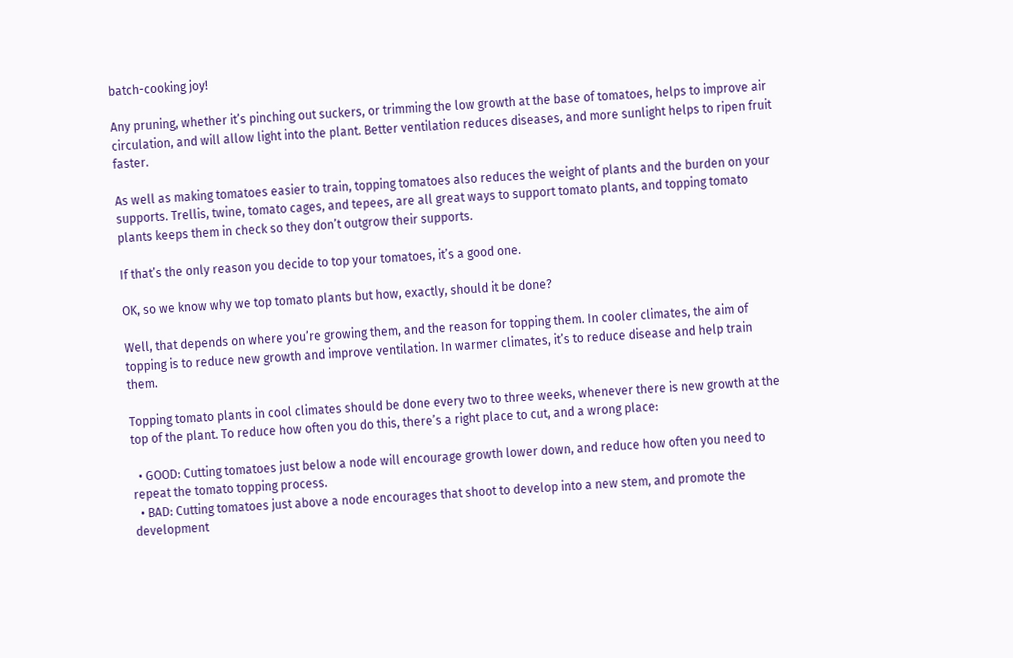batch-cooking joy!

Any pruning, whether it’s pinching out suckers, or trimming the low growth at the base of tomatoes, helps to improve air circulation, and will allow light into the plant. Better ventilation reduces diseases, and more sunlight helps to ripen fruit faster.

As well as making tomatoes easier to train, topping tomatoes also reduces the weight of plants and the burden on your supports. Trellis, twine, tomato cages, and tepees, are all great ways to support tomato plants, and topping tomato plants keeps them in check so they don’t outgrow their supports.

If that’s the only reason you decide to top your tomatoes, it’s a good one.

OK, so we know why we top tomato plants but how, exactly, should it be done?

Well, that depends on where you’re growing them, and the reason for topping them. In cooler climates, the aim of topping is to reduce new growth and improve ventilation. In warmer climates, it’s to reduce disease and help train them.

Topping tomato plants in cool climates should be done every two to three weeks, whenever there is new growth at the top of the plant. To reduce how often you do this, there’s a right place to cut, and a wrong place:

  • GOOD: Cutting tomatoes just below a node will encourage growth lower down, and reduce how often you need to repeat the tomato topping process.
  • BAD: Cutting tomatoes just above a node encourages that shoot to develop into a new stem, and promote the development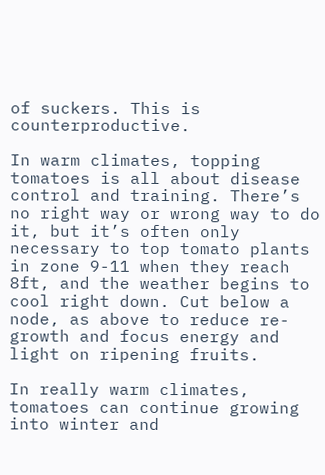of suckers. This is counterproductive.

In warm climates, topping tomatoes is all about disease control and training. There’s no right way or wrong way to do it, but it’s often only necessary to top tomato plants in zone 9-11 when they reach 8ft, and the weather begins to cool right down. Cut below a node, as above to reduce re-growth and focus energy and light on ripening fruits.

In really warm climates, tomatoes can continue growing into winter and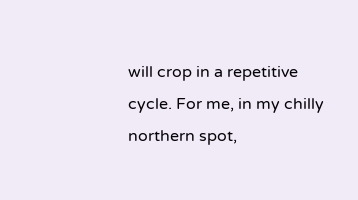will crop in a repetitive cycle. For me, in my chilly northern spot,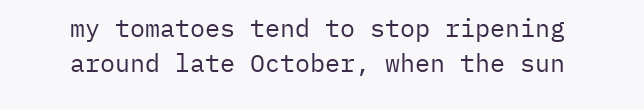my tomatoes tend to stop ripening around late October, when the sun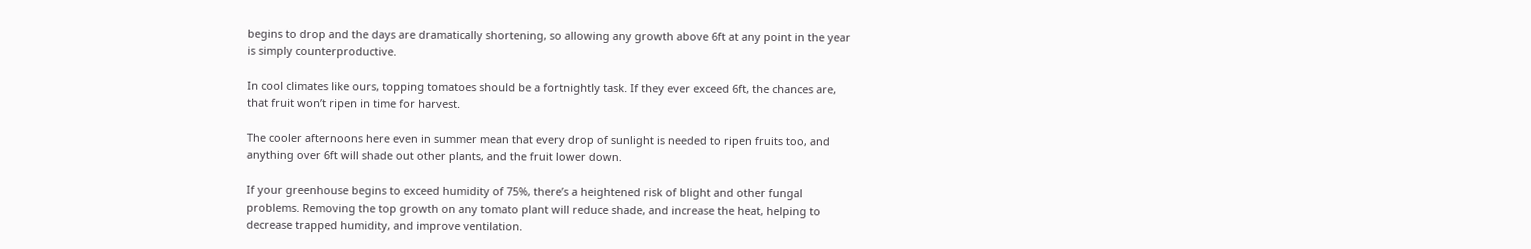begins to drop and the days are dramatically shortening, so allowing any growth above 6ft at any point in the year is simply counterproductive.

In cool climates like ours, topping tomatoes should be a fortnightly task. If they ever exceed 6ft, the chances are, that fruit won’t ripen in time for harvest.

The cooler afternoons here even in summer mean that every drop of sunlight is needed to ripen fruits too, and anything over 6ft will shade out other plants, and the fruit lower down.

If your greenhouse begins to exceed humidity of 75%, there’s a heightened risk of blight and other fungal problems. Removing the top growth on any tomato plant will reduce shade, and increase the heat, helping to decrease trapped humidity, and improve ventilation.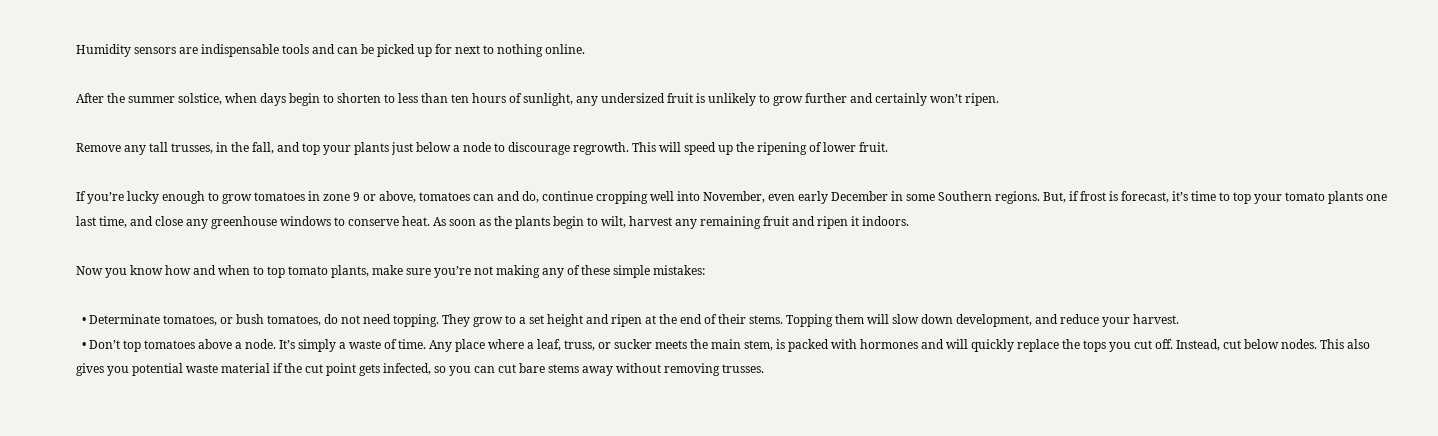Humidity sensors are indispensable tools and can be picked up for next to nothing online.

After the summer solstice, when days begin to shorten to less than ten hours of sunlight, any undersized fruit is unlikely to grow further and certainly won’t ripen.

Remove any tall trusses, in the fall, and top your plants just below a node to discourage regrowth. This will speed up the ripening of lower fruit.

If you’re lucky enough to grow tomatoes in zone 9 or above, tomatoes can and do, continue cropping well into November, even early December in some Southern regions. But, if frost is forecast, it’s time to top your tomato plants one last time, and close any greenhouse windows to conserve heat. As soon as the plants begin to wilt, harvest any remaining fruit and ripen it indoors.

Now you know how and when to top tomato plants, make sure you’re not making any of these simple mistakes:

  • Determinate tomatoes, or bush tomatoes, do not need topping. They grow to a set height and ripen at the end of their stems. Topping them will slow down development, and reduce your harvest.
  • Don’t top tomatoes above a node. It’s simply a waste of time. Any place where a leaf, truss, or sucker meets the main stem, is packed with hormones and will quickly replace the tops you cut off. Instead, cut below nodes. This also gives you potential waste material if the cut point gets infected, so you can cut bare stems away without removing trusses.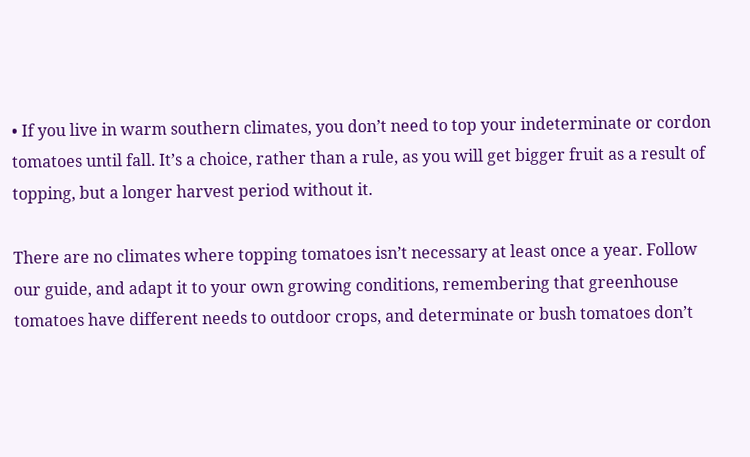• If you live in warm southern climates, you don’t need to top your indeterminate or cordon tomatoes until fall. It’s a choice, rather than a rule, as you will get bigger fruit as a result of topping, but a longer harvest period without it.

There are no climates where topping tomatoes isn’t necessary at least once a year. Follow our guide, and adapt it to your own growing conditions, remembering that greenhouse tomatoes have different needs to outdoor crops, and determinate or bush tomatoes don’t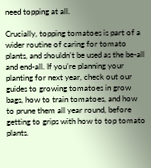need topping at all.

Crucially, topping tomatoes is part of a wider routine of caring for tomato plants, and shouldn’t be used as the be-all and end-all. If you’re planning your planting for next year, check out our guides to growing tomatoes in grow bags, how to train tomatoes, and how to prune them all year round, before getting to grips with how to top tomato plants.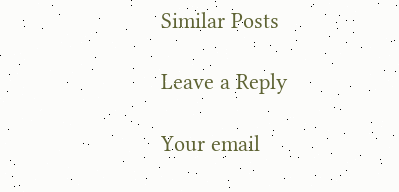Similar Posts

Leave a Reply

Your email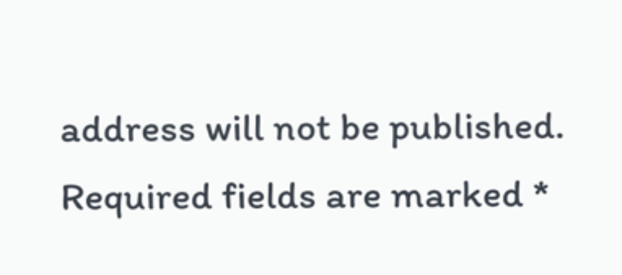address will not be published. Required fields are marked *